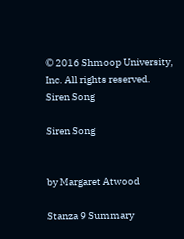© 2016 Shmoop University, Inc. All rights reserved.
Siren Song

Siren Song


by Margaret Atwood

Stanza 9 Summary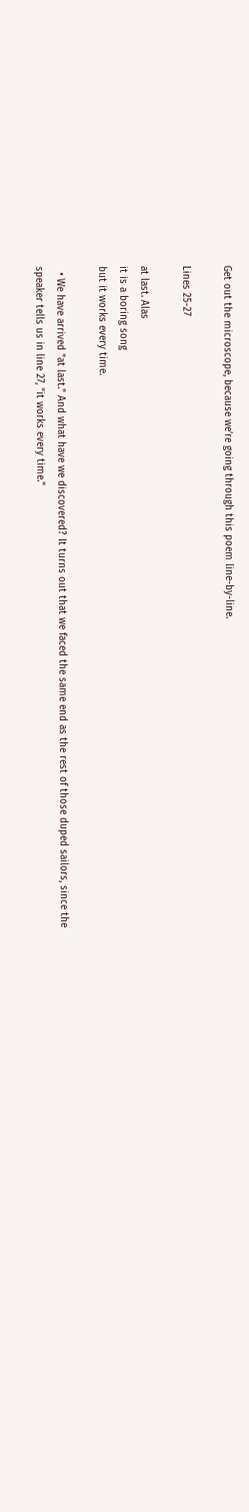Get out the microscope, because we’re going through this poem line-by-line.

Lines 25-27

at last. Alas
it is a boring song
but it works every time.

  • We have arrived "at last." And what have we discovered? It turns out that we faced the same end as the rest of those duped sailors, since the speaker tells us in line 27, "it works every time."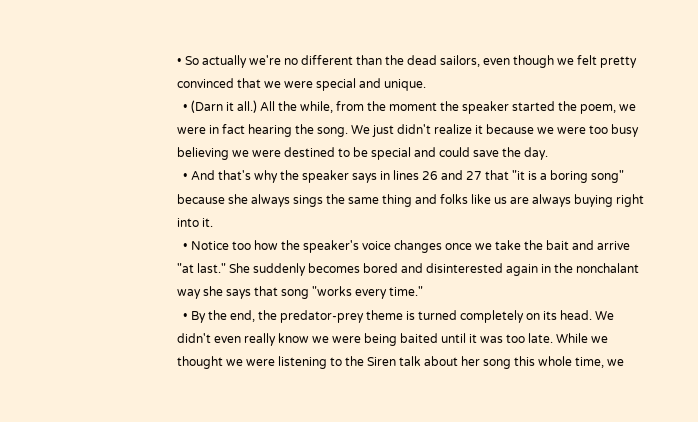• So actually we're no different than the dead sailors, even though we felt pretty convinced that we were special and unique.
  • (Darn it all.) All the while, from the moment the speaker started the poem, we were in fact hearing the song. We just didn't realize it because we were too busy believing we were destined to be special and could save the day.
  • And that's why the speaker says in lines 26 and 27 that "it is a boring song" because she always sings the same thing and folks like us are always buying right into it.
  • Notice too how the speaker's voice changes once we take the bait and arrive "at last." She suddenly becomes bored and disinterested again in the nonchalant way she says that song "works every time."
  • By the end, the predator-prey theme is turned completely on its head. We didn't even really know we were being baited until it was too late. While we thought we were listening to the Siren talk about her song this whole time, we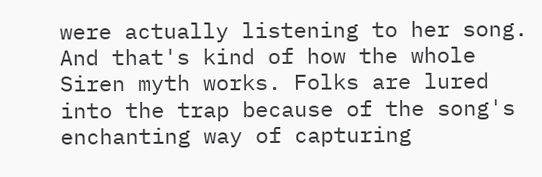were actually listening to her song. And that's kind of how the whole Siren myth works. Folks are lured into the trap because of the song's enchanting way of capturing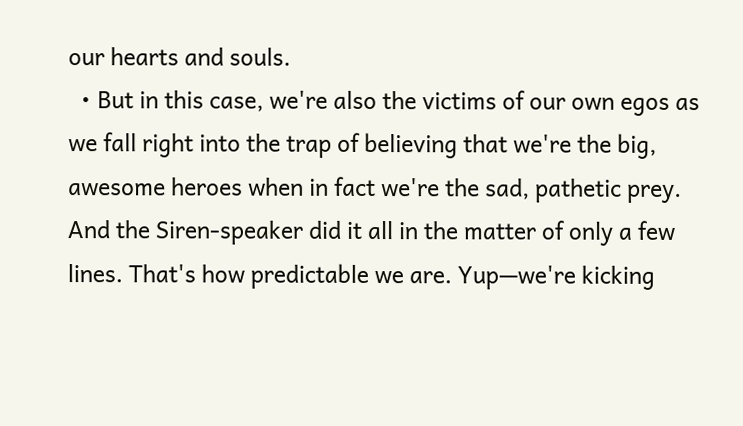our hearts and souls.
  • But in this case, we're also the victims of our own egos as we fall right into the trap of believing that we're the big, awesome heroes when in fact we're the sad, pathetic prey. And the Siren-speaker did it all in the matter of only a few lines. That's how predictable we are. Yup—we're kicking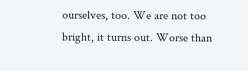ourselves, too. We are not too bright, it turns out. Worse than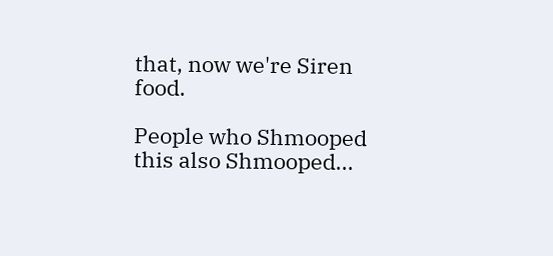that, now we're Siren food.

People who Shmooped this also Shmooped...